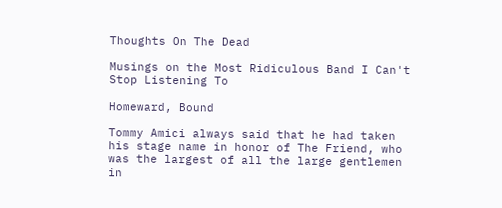Thoughts On The Dead

Musings on the Most Ridiculous Band I Can't Stop Listening To

Homeward, Bound

Tommy Amici always said that he had taken his stage name in honor of The Friend, who was the largest of all the large gentlemen in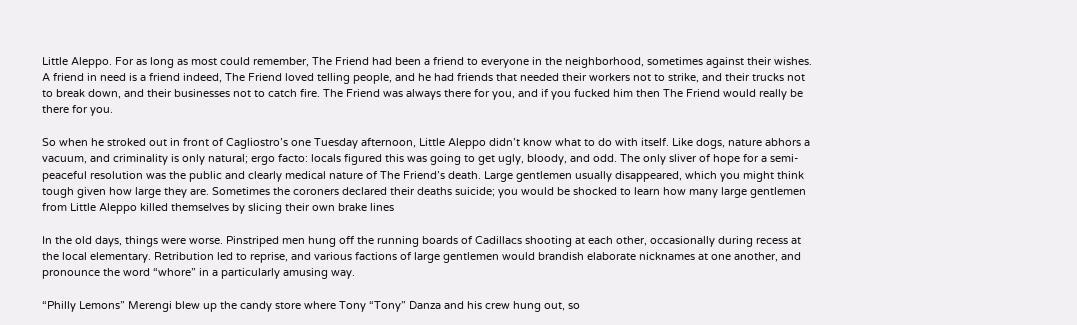Little Aleppo. For as long as most could remember, The Friend had been a friend to everyone in the neighborhood, sometimes against their wishes. A friend in need is a friend indeed, The Friend loved telling people, and he had friends that needed their workers not to strike, and their trucks not to break down, and their businesses not to catch fire. The Friend was always there for you, and if you fucked him then The Friend would really be there for you.

So when he stroked out in front of Cagliostro’s one Tuesday afternoon, Little Aleppo didn’t know what to do with itself. Like dogs, nature abhors a vacuum, and criminality is only natural; ergo facto: locals figured this was going to get ugly, bloody, and odd. The only sliver of hope for a semi-peaceful resolution was the public and clearly medical nature of The Friend’s death. Large gentlemen usually disappeared, which you might think tough given how large they are. Sometimes the coroners declared their deaths suicide; you would be shocked to learn how many large gentlemen from Little Aleppo killed themselves by slicing their own brake lines

In the old days, things were worse. Pinstriped men hung off the running boards of Cadillacs shooting at each other, occasionally during recess at the local elementary. Retribution led to reprise, and various factions of large gentlemen would brandish elaborate nicknames at one another, and pronounce the word “whore” in a particularly amusing way.

“Philly Lemons” Merengi blew up the candy store where Tony “Tony” Danza and his crew hung out, so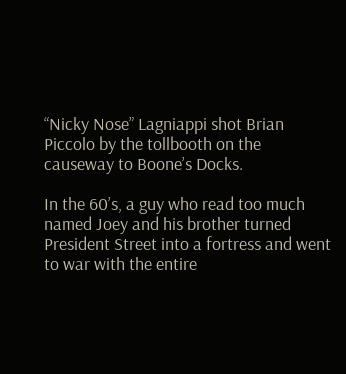“Nicky Nose” Lagniappi shot Brian Piccolo by the tollbooth on the causeway to Boone’s Docks.

In the 60’s, a guy who read too much named Joey and his brother turned President Street into a fortress and went to war with the entire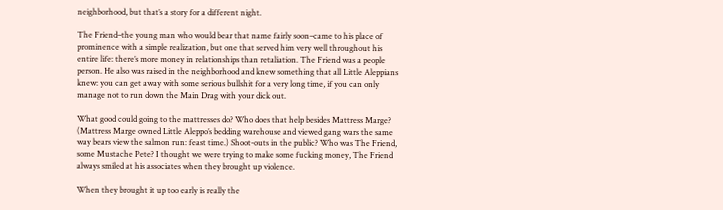neighborhood, but that’s a story for a different night.

The Friend–the young man who would bear that name fairly soon–came to his place of prominence with a simple realization, but one that served him very well throughout his entire life: there’s more money in relationships than retaliation. The Friend was a people person. He also was raised in the neighborhood and knew something that all Little Aleppians knew: you can get away with some serious bullshit for a very long time, if you can only manage not to run down the Main Drag with your dick out.

What good could going to the mattresses do? Who does that help besides Mattress Marge? (Mattress Marge owned Little Aleppo’s bedding warehouse and viewed gang wars the same way bears view the salmon run: feast time.) Shoot-outs in the public? Who was The Friend, some Mustache Pete? I thought we were trying to make some fucking money, The Friend always smiled at his associates when they brought up violence.

When they brought it up too early is really the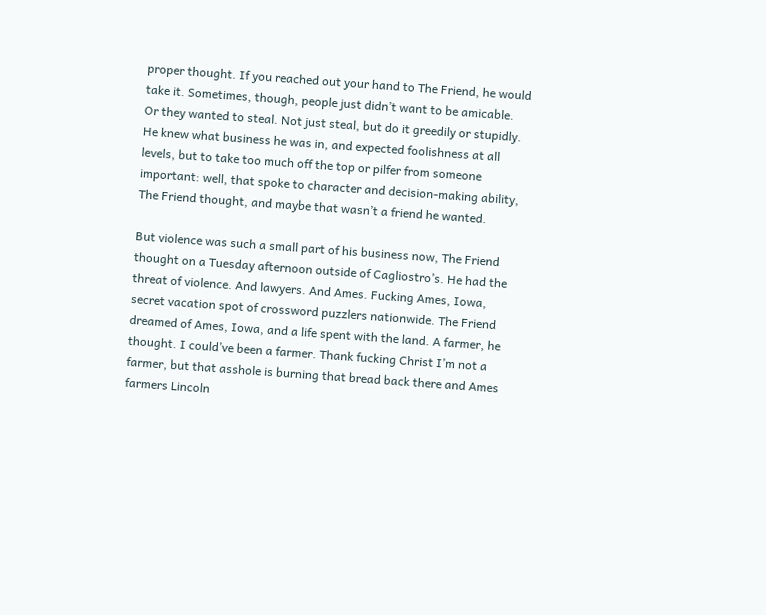proper thought. If you reached out your hand to The Friend, he would take it. Sometimes, though, people just didn’t want to be amicable. Or they wanted to steal. Not just steal, but do it greedily or stupidly. He knew what business he was in, and expected foolishness at all levels, but to take too much off the top or pilfer from someone important: well, that spoke to character and decision-making ability, The Friend thought, and maybe that wasn’t a friend he wanted.

But violence was such a small part of his business now, The Friend thought on a Tuesday afternoon outside of Cagliostro’s. He had the threat of violence. And lawyers. And Ames. Fucking Ames, Iowa, secret vacation spot of crossword puzzlers nationwide. The Friend dreamed of Ames, Iowa, and a life spent with the land. A farmer, he thought. I could’ve been a farmer. Thank fucking Christ I’m not a farmer, but that asshole is burning that bread back there and Ames farmers Lincoln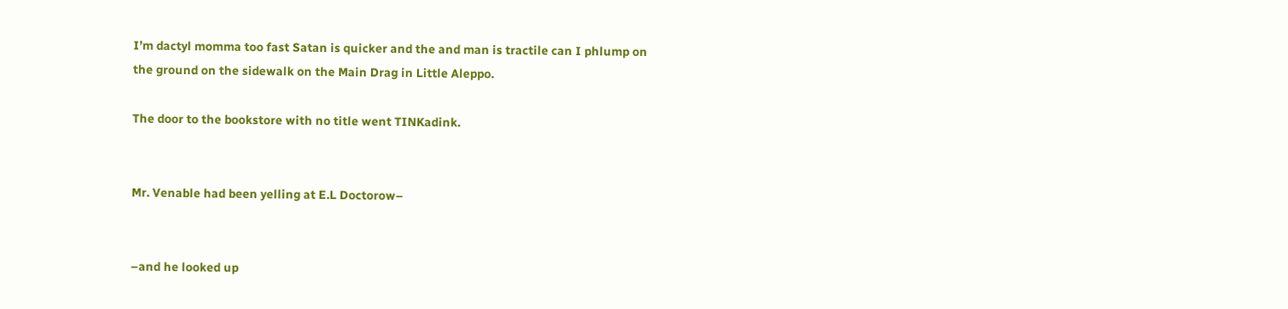I’m dactyl momma too fast Satan is quicker and the and man is tractile can I phlump on the ground on the sidewalk on the Main Drag in Little Aleppo.

The door to the bookstore with no title went TINKadink.


Mr. Venable had been yelling at E.L Doctorow–


–and he looked up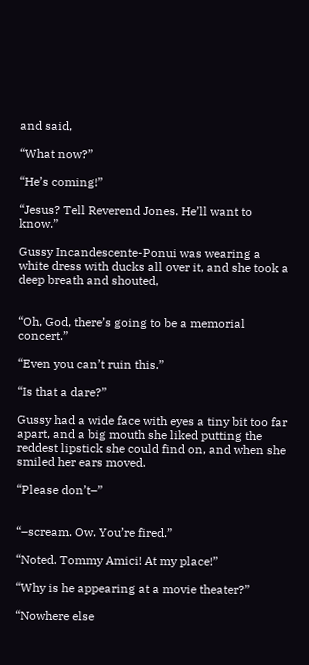and said,

“What now?”

“He’s coming!”

“Jesus? Tell Reverend Jones. He’ll want to know.”

Gussy Incandescente-Ponui was wearing a white dress with ducks all over it, and she took a deep breath and shouted,


“Oh, God, there’s going to be a memorial concert.”

“Even you can’t ruin this.”

“Is that a dare?”

Gussy had a wide face with eyes a tiny bit too far apart, and a big mouth she liked putting the reddest lipstick she could find on, and when she smiled her ears moved.

“Please don’t–”


“–scream. Ow. You’re fired.”

“Noted. Tommy Amici! At my place!”

“Why is he appearing at a movie theater?”

“Nowhere else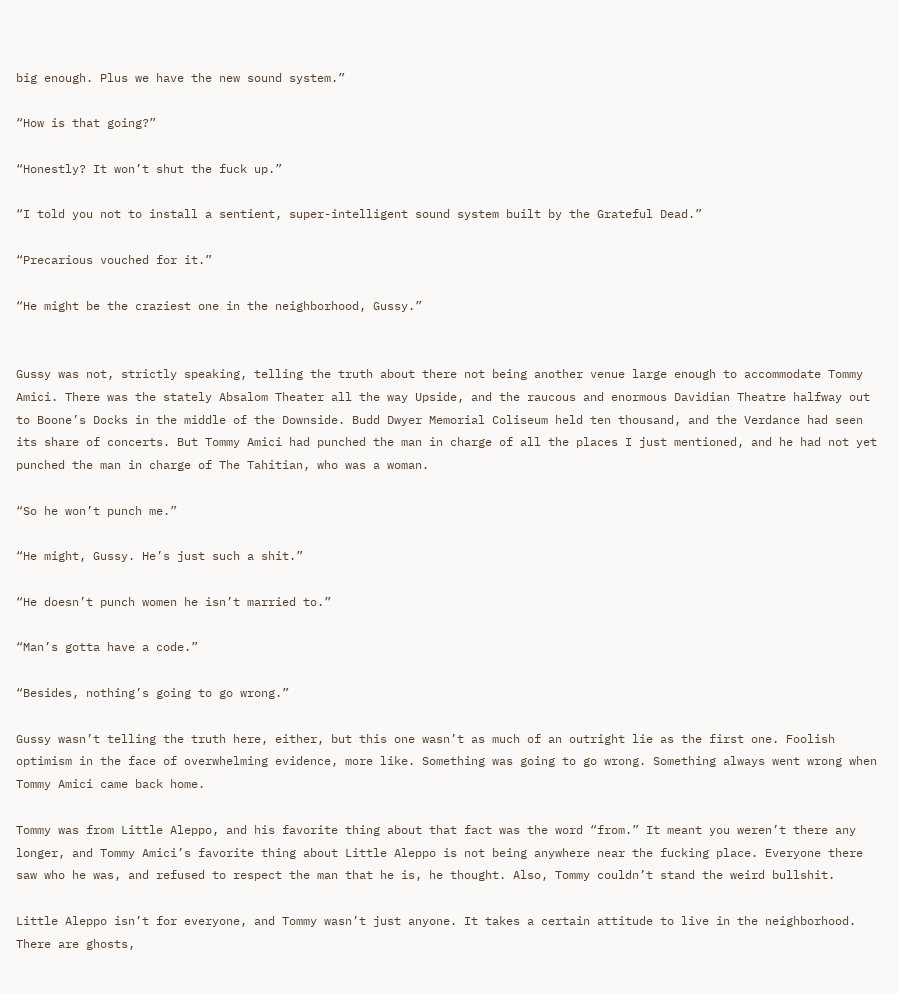big enough. Plus we have the new sound system.”

“How is that going?”

“Honestly? It won’t shut the fuck up.”

“I told you not to install a sentient, super-intelligent sound system built by the Grateful Dead.”

“Precarious vouched for it.”

“He might be the craziest one in the neighborhood, Gussy.”


Gussy was not, strictly speaking, telling the truth about there not being another venue large enough to accommodate Tommy Amici. There was the stately Absalom Theater all the way Upside, and the raucous and enormous Davidian Theatre halfway out to Boone’s Docks in the middle of the Downside. Budd Dwyer Memorial Coliseum held ten thousand, and the Verdance had seen its share of concerts. But Tommy Amici had punched the man in charge of all the places I just mentioned, and he had not yet punched the man in charge of The Tahitian, who was a woman.

“So he won’t punch me.”

“He might, Gussy. He’s just such a shit.”

“He doesn’t punch women he isn’t married to.”

“Man’s gotta have a code.”

“Besides, nothing’s going to go wrong.”

Gussy wasn’t telling the truth here, either, but this one wasn’t as much of an outright lie as the first one. Foolish optimism in the face of overwhelming evidence, more like. Something was going to go wrong. Something always went wrong when Tommy Amici came back home.

Tommy was from Little Aleppo, and his favorite thing about that fact was the word “from.” It meant you weren’t there any longer, and Tommy Amici’s favorite thing about Little Aleppo is not being anywhere near the fucking place. Everyone there saw who he was, and refused to respect the man that he is, he thought. Also, Tommy couldn’t stand the weird bullshit.

Little Aleppo isn’t for everyone, and Tommy wasn’t just anyone. It takes a certain attitude to live in the neighborhood. There are ghosts,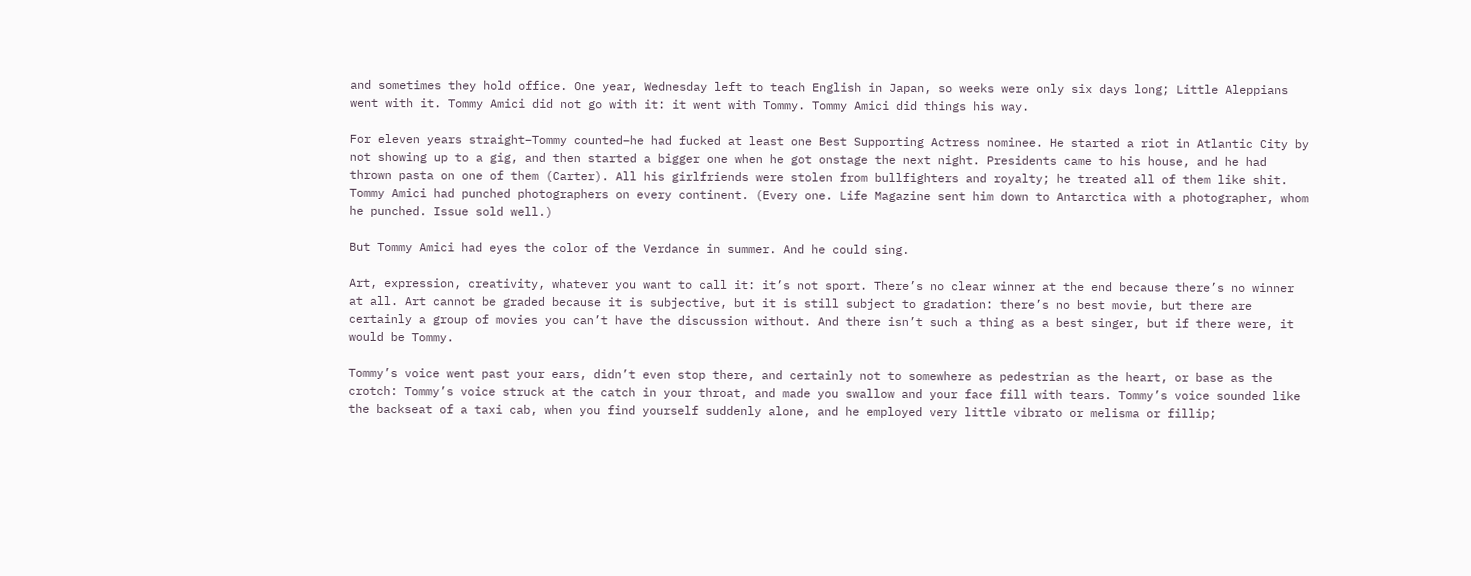and sometimes they hold office. One year, Wednesday left to teach English in Japan, so weeks were only six days long; Little Aleppians went with it. Tommy Amici did not go with it: it went with Tommy. Tommy Amici did things his way.

For eleven years straight–Tommy counted–he had fucked at least one Best Supporting Actress nominee. He started a riot in Atlantic City by not showing up to a gig, and then started a bigger one when he got onstage the next night. Presidents came to his house, and he had thrown pasta on one of them (Carter). All his girlfriends were stolen from bullfighters and royalty; he treated all of them like shit. Tommy Amici had punched photographers on every continent. (Every one. Life Magazine sent him down to Antarctica with a photographer, whom he punched. Issue sold well.)

But Tommy Amici had eyes the color of the Verdance in summer. And he could sing.

Art, expression, creativity, whatever you want to call it: it’s not sport. There’s no clear winner at the end because there’s no winner at all. Art cannot be graded because it is subjective, but it is still subject to gradation: there’s no best movie, but there are certainly a group of movies you can’t have the discussion without. And there isn’t such a thing as a best singer, but if there were, it would be Tommy.

Tommy’s voice went past your ears, didn’t even stop there, and certainly not to somewhere as pedestrian as the heart, or base as the crotch: Tommy’s voice struck at the catch in your throat, and made you swallow and your face fill with tears. Tommy’s voice sounded like the backseat of a taxi cab, when you find yourself suddenly alone, and he employed very little vibrato or melisma or fillip;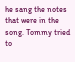he sang the notes that were in the song. Tommy tried to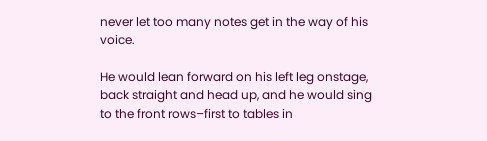never let too many notes get in the way of his voice.

He would lean forward on his left leg onstage, back straight and head up, and he would sing to the front rows–first to tables in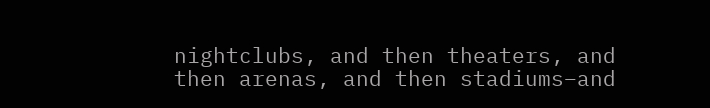nightclubs, and then theaters, and then arenas, and then stadiums–and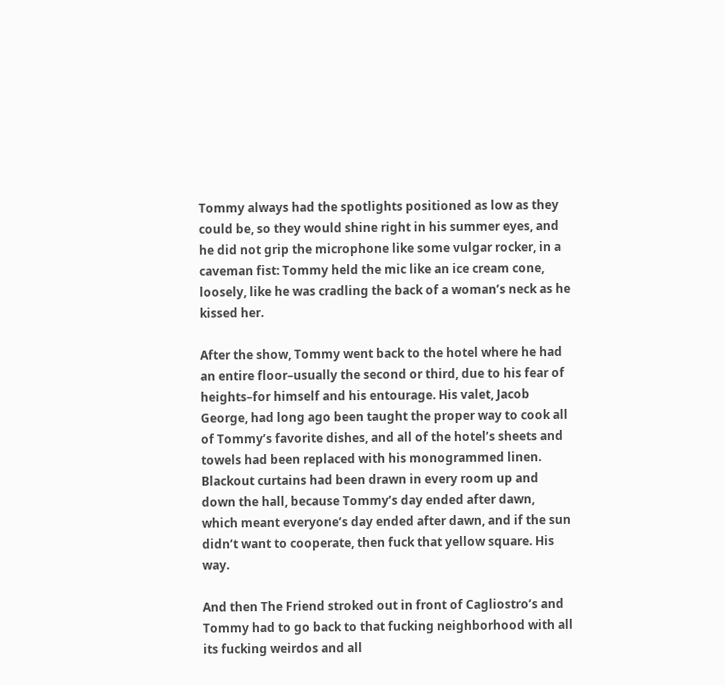Tommy always had the spotlights positioned as low as they could be, so they would shine right in his summer eyes, and  he did not grip the microphone like some vulgar rocker, in a caveman fist: Tommy held the mic like an ice cream cone, loosely, like he was cradling the back of a woman’s neck as he kissed her.

After the show, Tommy went back to the hotel where he had an entire floor–usually the second or third, due to his fear of heights–for himself and his entourage. His valet, Jacob George, had long ago been taught the proper way to cook all of Tommy’s favorite dishes, and all of the hotel’s sheets and  towels had been replaced with his monogrammed linen. Blackout curtains had been drawn in every room up and down the hall, because Tommy’s day ended after dawn, which meant everyone’s day ended after dawn, and if the sun didn’t want to cooperate, then fuck that yellow square. His way.

And then The Friend stroked out in front of Cagliostro’s and Tommy had to go back to that fucking neighborhood with all its fucking weirdos and all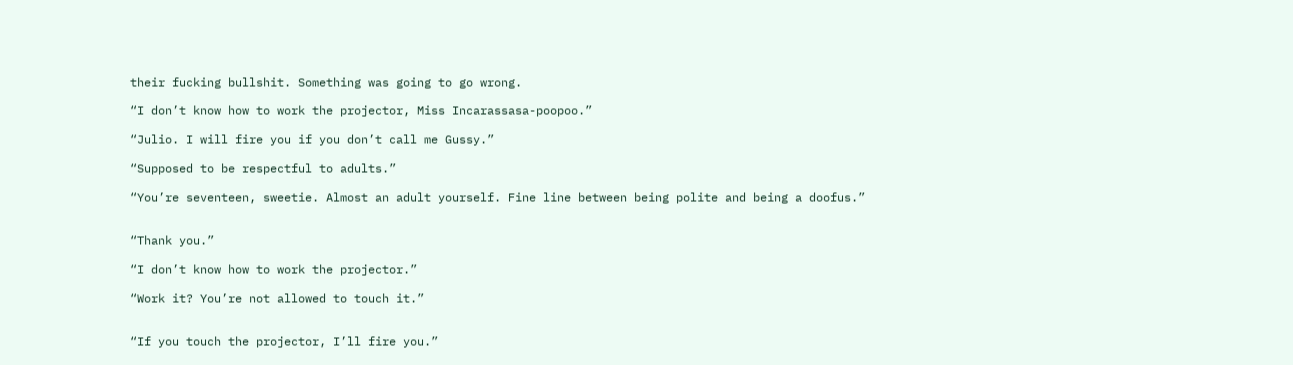their fucking bullshit. Something was going to go wrong.

“I don’t know how to work the projector, Miss Incarassasa-poopoo.”

“Julio. I will fire you if you don’t call me Gussy.”

“Supposed to be respectful to adults.”

“You’re seventeen, sweetie. Almost an adult yourself. Fine line between being polite and being a doofus.”


“Thank you.”

“I don’t know how to work the projector.”

“Work it? You’re not allowed to touch it.”


“If you touch the projector, I’ll fire you.”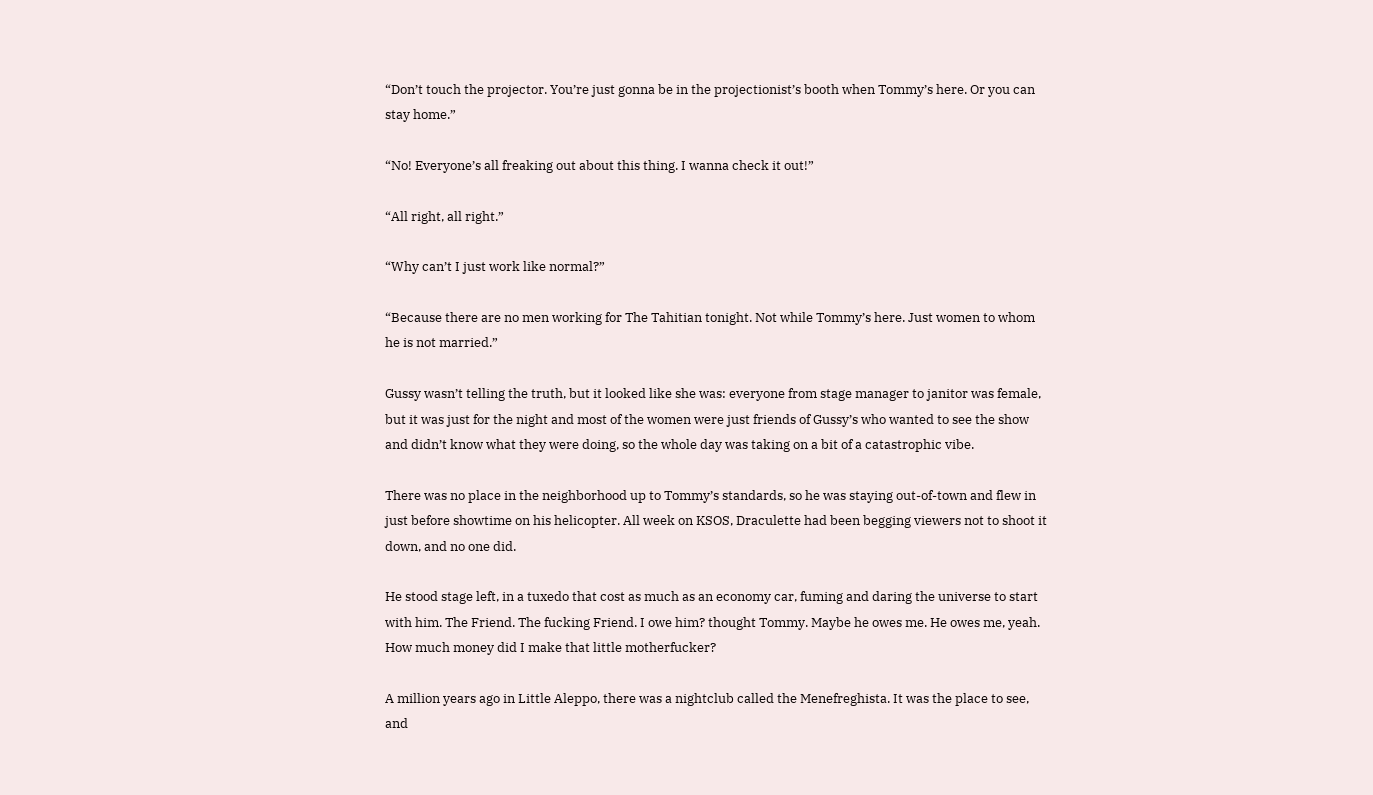“Don’t touch the projector. You’re just gonna be in the projectionist’s booth when Tommy’s here. Or you can stay home.”

“No! Everyone’s all freaking out about this thing. I wanna check it out!”

“All right, all right.”

“Why can’t I just work like normal?”

“Because there are no men working for The Tahitian tonight. Not while Tommy’s here. Just women to whom he is not married.”

Gussy wasn’t telling the truth, but it looked like she was: everyone from stage manager to janitor was female, but it was just for the night and most of the women were just friends of Gussy’s who wanted to see the show and didn’t know what they were doing, so the whole day was taking on a bit of a catastrophic vibe.

There was no place in the neighborhood up to Tommy’s standards, so he was staying out-of-town and flew in just before showtime on his helicopter. All week on KSOS, Draculette had been begging viewers not to shoot it down, and no one did.

He stood stage left, in a tuxedo that cost as much as an economy car, fuming and daring the universe to start with him. The Friend. The fucking Friend. I owe him? thought Tommy. Maybe he owes me. He owes me, yeah. How much money did I make that little motherfucker?

A million years ago in Little Aleppo, there was a nightclub called the Menefreghista. It was the place to see, and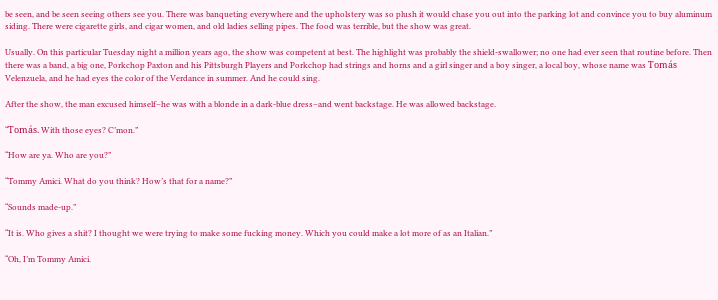be seen, and be seen seeing others see you. There was banqueting everywhere and the upholstery was so plush it would chase you out into the parking lot and convince you to buy aluminum siding. There were cigarette girls, and cigar women, and old ladies selling pipes. The food was terrible, but the show was great.

Usually. On this particular Tuesday night a million years ago, the show was competent at best. The highlight was probably the shield-swallower; no one had ever seen that routine before. Then there was a band, a big one, Porkchop Paxton and his Pittsburgh Players and Porkchop had strings and horns and a girl singer and a boy singer, a local boy, whose name was Tomás Velenzuela, and he had eyes the color of the Verdance in summer. And he could sing.

After the show, the man excused himself–he was with a blonde in a dark-blue dress–and went backstage. He was allowed backstage.

“Tomás. With those eyes? C’mon.”

“How are ya. Who are you?”

“Tommy Amici. What do you think? How’s that for a name?”

“Sounds made-up.”

“It is. Who gives a shit? I thought we were trying to make some fucking money. Which you could make a lot more of as an Italian.”

“Oh, I’m Tommy Amici.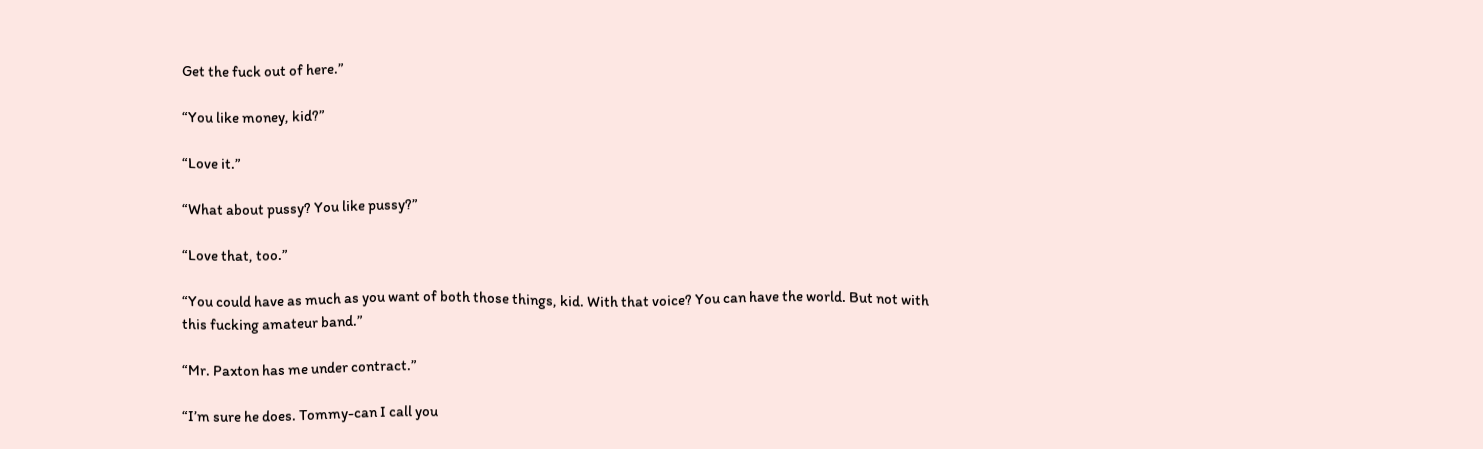Get the fuck out of here.”

“You like money, kid?”

“Love it.”

“What about pussy? You like pussy?”

“Love that, too.”

“You could have as much as you want of both those things, kid. With that voice? You can have the world. But not with this fucking amateur band.”

“Mr. Paxton has me under contract.”

“I’m sure he does. Tommy-can I call you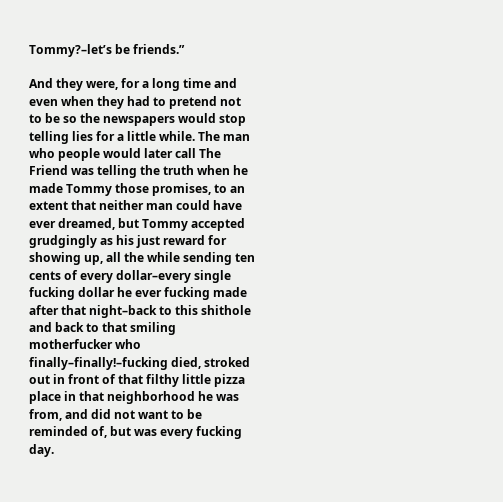Tommy?–let’s be friends.”

And they were, for a long time and even when they had to pretend not to be so the newspapers would stop telling lies for a little while. The man who people would later call The Friend was telling the truth when he made Tommy those promises, to an extent that neither man could have ever dreamed, but Tommy accepted grudgingly as his just reward for showing up, all the while sending ten cents of every dollar–every single fucking dollar he ever fucking made after that night–back to this shithole and back to that smiling motherfucker who finally–finally!–fucking died, stroked out in front of that filthy little pizza place in that neighborhood he was from, and did not want to be reminded of, but was every fucking day.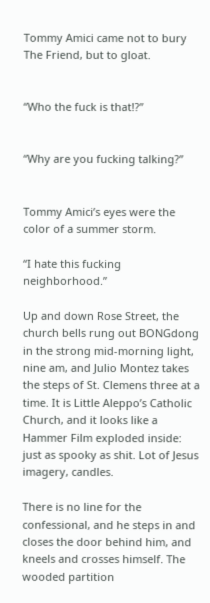Tommy Amici came not to bury The Friend, but to gloat.


“Who the fuck is that!?”


“Why are you fucking talking?”


Tommy Amici’s eyes were the color of a summer storm.

“I hate this fucking neighborhood.”

Up and down Rose Street, the church bells rung out BONGdong in the strong mid-morning light, nine am, and Julio Montez takes the steps of St. Clemens three at a time. It is Little Aleppo’s Catholic Church, and it looks like a Hammer Film exploded inside: just as spooky as shit. Lot of Jesus imagery, candles.

There is no line for the confessional, and he steps in and closes the door behind him, and kneels and crosses himself. The wooded partition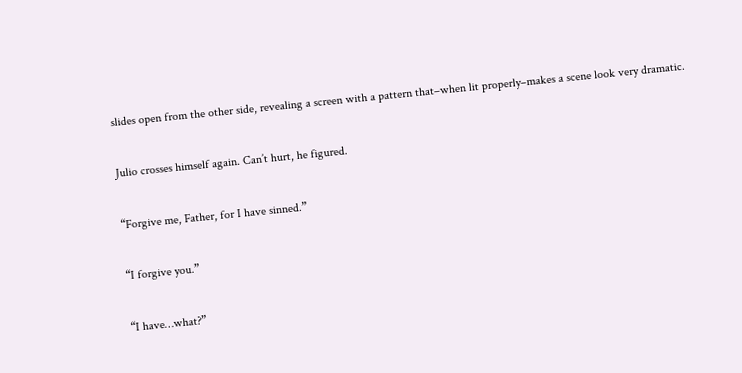slides open from the other side, revealing a screen with a pattern that–when lit properly–makes a scene look very dramatic.

Julio crosses himself again. Can’t hurt, he figured.

“Forgive me, Father, for I have sinned.”

“I forgive you.”

“I have…what?”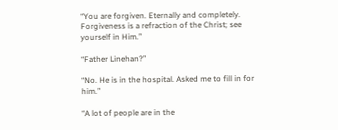“You are forgiven. Eternally and completely. Forgiveness is a refraction of the Christ; see yourself in Him.”

“Father Linehan?”

“No. He is in the hospital. Asked me to fill in for him.”

“A lot of people are in the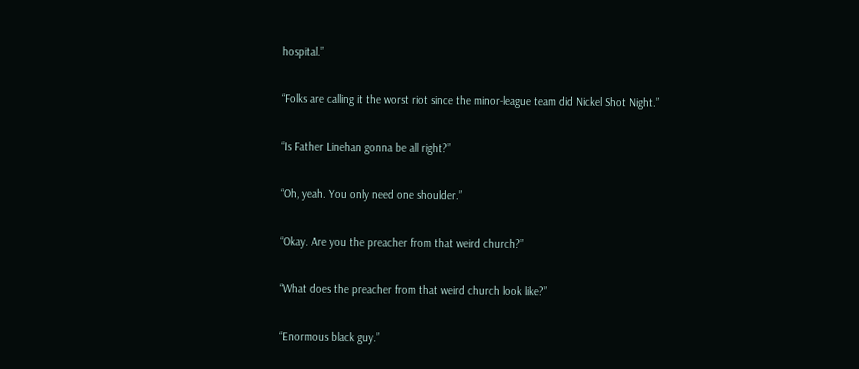hospital.”

“Folks are calling it the worst riot since the minor-league team did Nickel Shot Night.”

“Is Father Linehan gonna be all right?”

“Oh, yeah. You only need one shoulder.”

“Okay. Are you the preacher from that weird church?”

“What does the preacher from that weird church look like?”

“Enormous black guy.”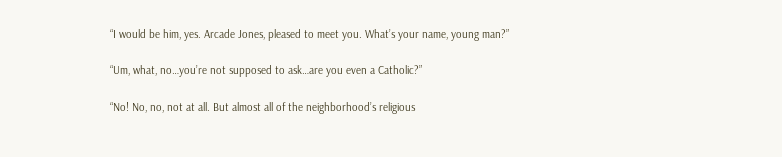“I would be him, yes. Arcade Jones, pleased to meet you. What’s your name, young man?”

“Um, what, no…you’re not supposed to ask…are you even a Catholic?”

“No! No, no, not at all. But almost all of the neighborhood’s religious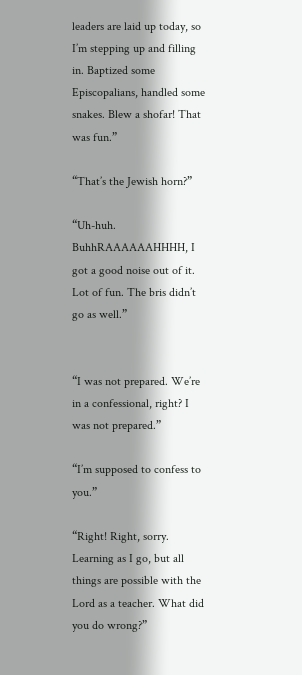leaders are laid up today, so I’m stepping up and filling in. Baptized some Episcopalians, handled some snakes. Blew a shofar! That was fun.”

“That’s the Jewish horn?”

“Uh-huh. BuhhRAAAAAAHHHH, I got a good noise out of it. Lot of fun. The bris didn’t go as well.”


“I was not prepared. We’re in a confessional, right? I was not prepared.”

“I’m supposed to confess to you.”

“Right! Right, sorry. Learning as I go, but all things are possible with the Lord as a teacher. What did you do wrong?”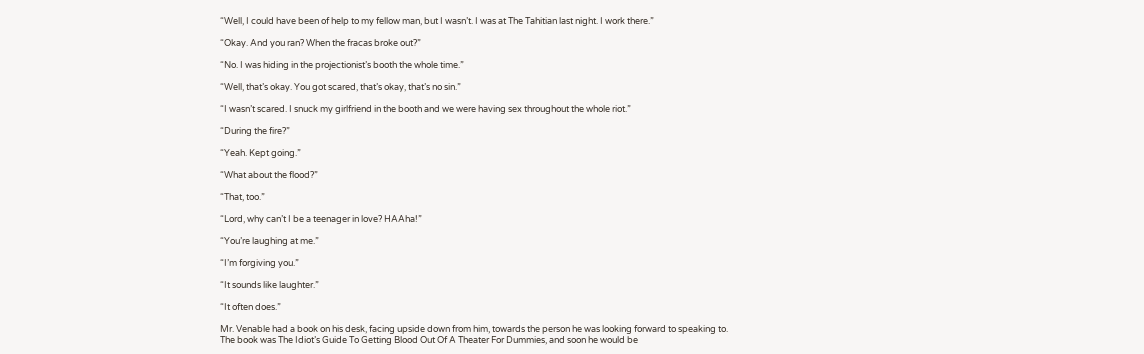“Well, I could have been of help to my fellow man, but I wasn’t. I was at The Tahitian last night. I work there.”

“Okay. And you ran? When the fracas broke out?”

“No. I was hiding in the projectionist’s booth the whole time.”

“Well, that’s okay. You got scared, that’s okay, that’s no sin.”

“I wasn’t scared. I snuck my girlfriend in the booth and we were having sex throughout the whole riot.”

“During the fire?”

“Yeah. Kept going.”

“What about the flood?”

“That, too.”

“Lord, why can’t I be a teenager in love? HAAha!”

“You’re laughing at me.”

“I’m forgiving you.”

“It sounds like laughter.”

“It often does.”

Mr. Venable had a book on his desk, facing upside down from him, towards the person he was looking forward to speaking to. The book was The Idiot’s Guide To Getting Blood Out Of A Theater For Dummies, and soon he would be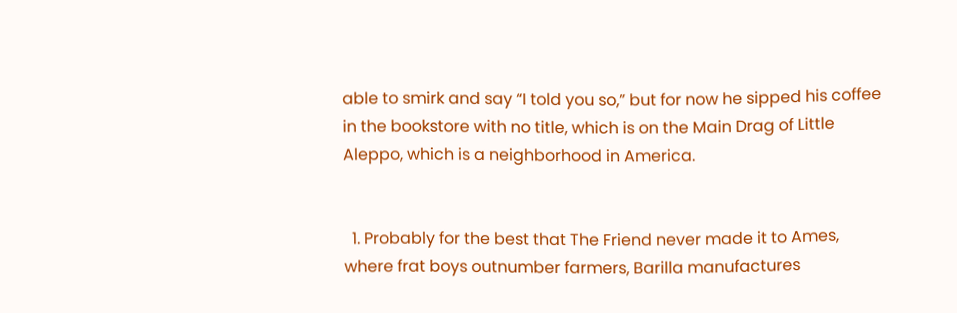able to smirk and say “I told you so,” but for now he sipped his coffee in the bookstore with no title, which is on the Main Drag of Little Aleppo, which is a neighborhood in America.


  1. Probably for the best that The Friend never made it to Ames, where frat boys outnumber farmers, Barilla manufactures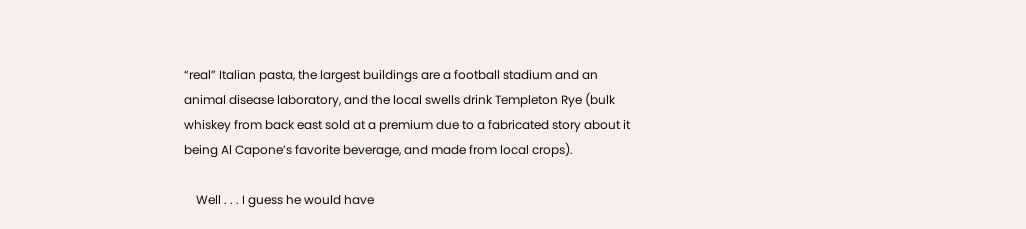“real” Italian pasta, the largest buildings are a football stadium and an animal disease laboratory, and the local swells drink Templeton Rye (bulk whiskey from back east sold at a premium due to a fabricated story about it being Al Capone’s favorite beverage, and made from local crops).

    Well . . . I guess he would have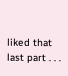liked that last part . . .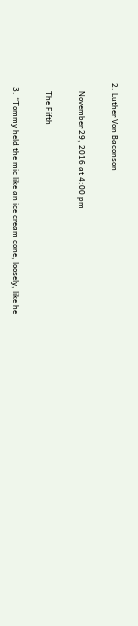2. Luther Von Baconson

    November 29, 2016 at 4:00 pm

    The Fifth

  3. “Tommy held the mic like an ice cream cone, loosely, like he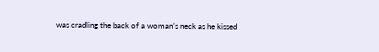was cradling the back of a woman’s neck as he kissed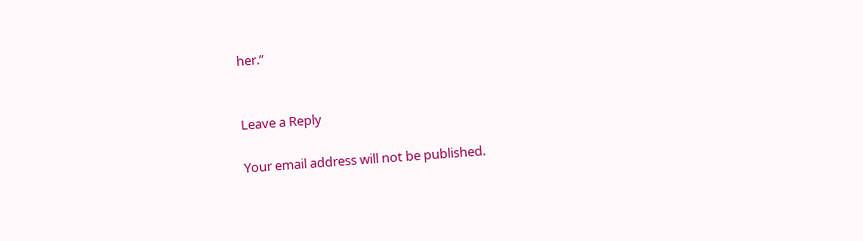her.”


Leave a Reply

Your email address will not be published.